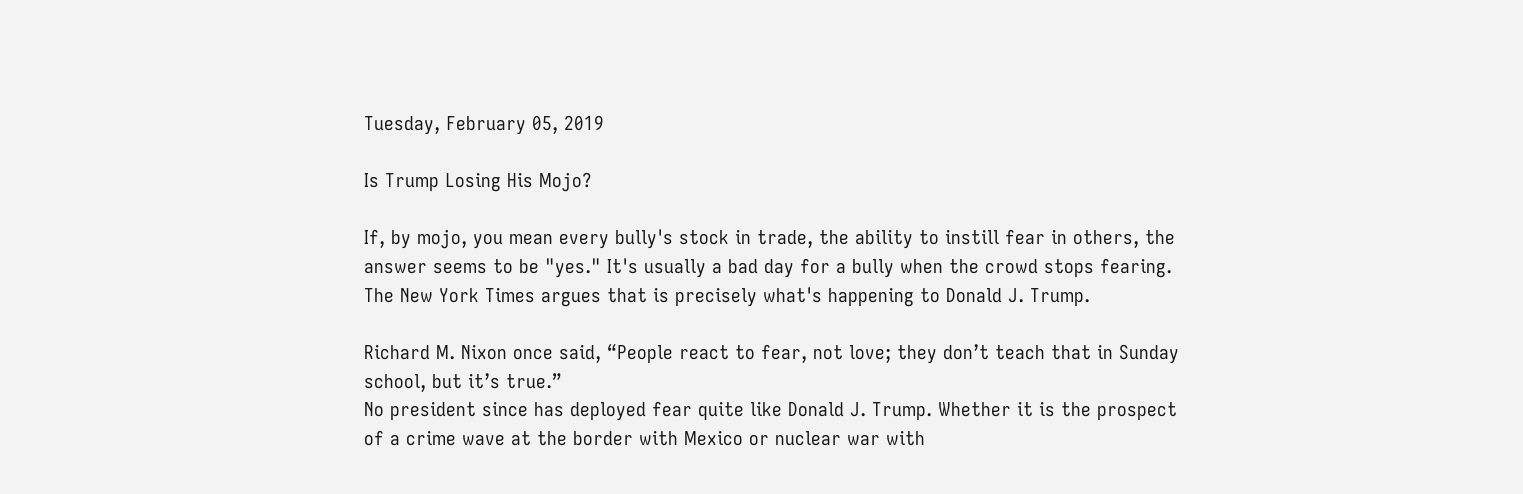Tuesday, February 05, 2019

Is Trump Losing His Mojo?

If, by mojo, you mean every bully's stock in trade, the ability to instill fear in others, the answer seems to be "yes." It's usually a bad day for a bully when the crowd stops fearing. The New York Times argues that is precisely what's happening to Donald J. Trump.

Richard M. Nixon once said, “People react to fear, not love; they don’t teach that in Sunday school, but it’s true.”
No president since has deployed fear quite like Donald J. Trump. Whether it is the prospect of a crime wave at the border with Mexico or nuclear war with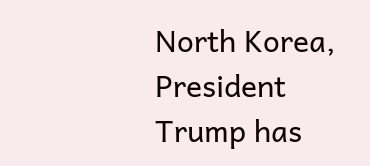North Korea, President Trump has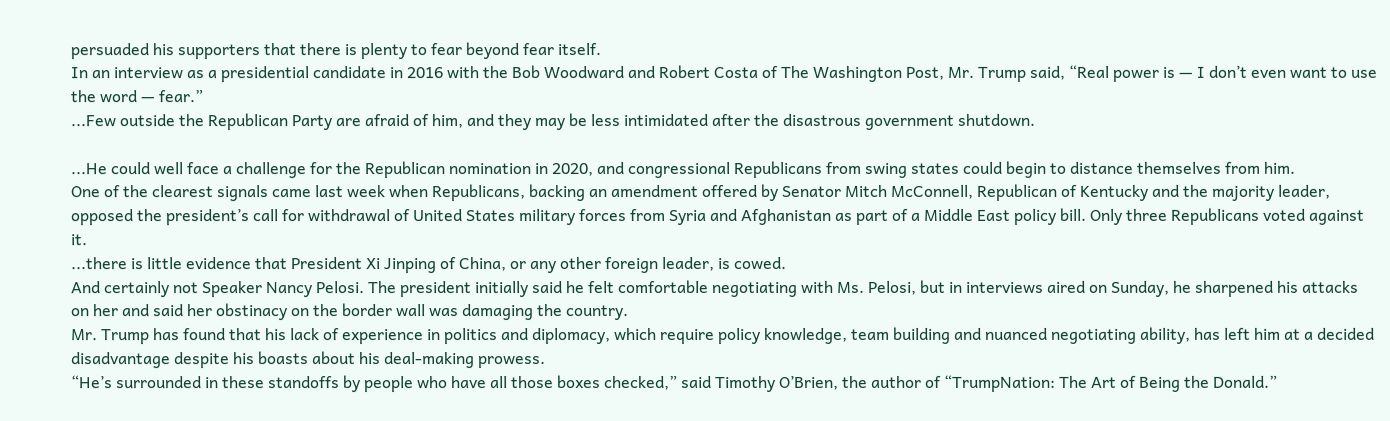persuaded his supporters that there is plenty to fear beyond fear itself.
In an interview as a presidential candidate in 2016 with the Bob Woodward and Robert Costa of The Washington Post, Mr. Trump said, “Real power is — I don’t even want to use the word — fear.”
...Few outside the Republican Party are afraid of him, and they may be less intimidated after the disastrous government shutdown.

...He could well face a challenge for the Republican nomination in 2020, and congressional Republicans from swing states could begin to distance themselves from him.
One of the clearest signals came last week when Republicans, backing an amendment offered by Senator Mitch McConnell, Republican of Kentucky and the majority leader, opposed the president’s call for withdrawal of United States military forces from Syria and Afghanistan as part of a Middle East policy bill. Only three Republicans voted against it.
...there is little evidence that President Xi Jinping of China, or any other foreign leader, is cowed.
And certainly not Speaker Nancy Pelosi. The president initially said he felt comfortable negotiating with Ms. Pelosi, but in interviews aired on Sunday, he sharpened his attacks on her and said her obstinacy on the border wall was damaging the country.
Mr. Trump has found that his lack of experience in politics and diplomacy, which require policy knowledge, team building and nuanced negotiating ability, has left him at a decided disadvantage despite his boasts about his deal-making prowess.
“He’s surrounded in these standoffs by people who have all those boxes checked,” said Timothy O’Brien, the author of “TrumpNation: The Art of Being the Donald.”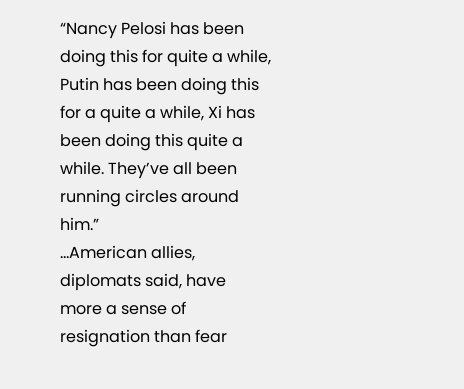“Nancy Pelosi has been doing this for quite a while, Putin has been doing this for a quite a while, Xi has been doing this quite a while. They’ve all been running circles around him.”
...American allies, diplomats said, have more a sense of resignation than fear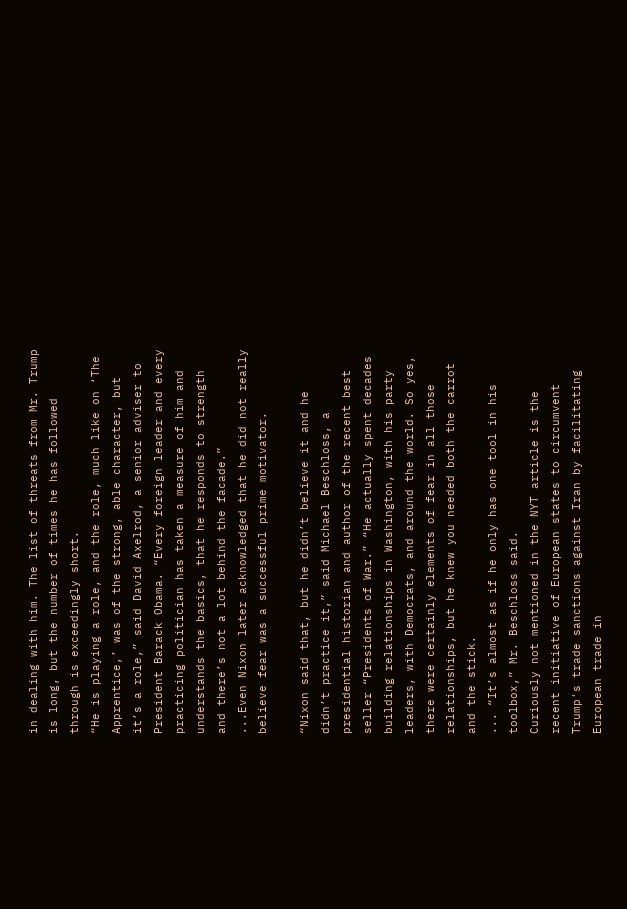in dealing with him. The list of threats from Mr. Trump is long, but the number of times he has followed through is exceedingly short.
“He is playing a role, and the role, much like on ‘The Apprentice,’ was of the strong, able character, but it’s a role,” said David Axelrod, a senior adviser to President Barack Obama. “Every foreign leader and every practicing politician has taken a measure of him and understands the basics, that he responds to strength and there’s not a lot behind the facade.”
...Even Nixon later acknowledged that he did not really believe fear was a successful prime motivator.

“Nixon said that, but he didn’t believe it and he didn’t practice it,” said Michael Beschloss, a presidential historian and author of the recent best seller “Presidents of War.” “He actually spent decades building relationships in Washington, with his party leaders, with Democrats, and around the world. So yes, there were certainly elements of fear in all those relationships, but he knew you needed both the carrot and the stick.
... “It’s almost as if he only has one tool in his toolbox,” Mr. Beschloss said.
Curiously not mentioned in the NYT article is the recent initiative of European states to circumvent Trump's trade sanctions against Iran by facilitating European trade in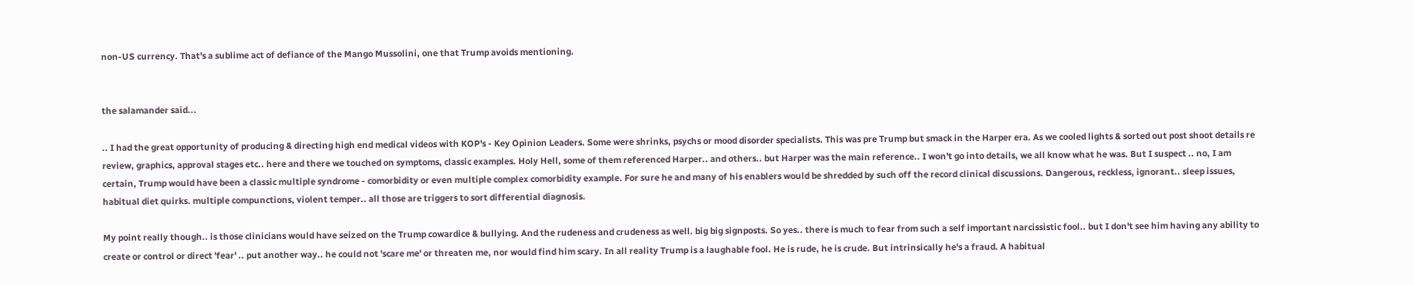non-US currency. That's a sublime act of defiance of the Mango Mussolini, one that Trump avoids mentioning.


the salamander said...

.. I had the great opportunity of producing & directing high end medical videos with KOP's - Key Opinion Leaders. Some were shrinks, psychs or mood disorder specialists. This was pre Trump but smack in the Harper era. As we cooled lights & sorted out post shoot details re review, graphics, approval stages etc.. here and there we touched on symptoms, classic examples. Holy Hell, some of them referenced Harper.. and others.. but Harper was the main reference.. I won't go into details, we all know what he was. But I suspect .. no, I am certain, Trump would have been a classic multiple syndrome - comorbidity or even multiple complex comorbidity example. For sure he and many of his enablers would be shredded by such off the record clinical discussions. Dangerous, reckless, ignorant.. sleep issues, habitual diet quirks. multiple compunctions, violent temper.. all those are triggers to sort differential diagnosis.

My point really though.. is those clinicians would have seized on the Trump cowardice & bullying. And the rudeness and crudeness as well. big big signposts. So yes.. there is much to fear from such a self important narcissistic fool.. but I don't see him having any ability to create or control or direct 'fear' .. put another way.. he could not 'scare me' or threaten me, nor would find him scary. In all reality Trump is a laughable fool. He is rude, he is crude. But intrinsically he's a fraud. A habitual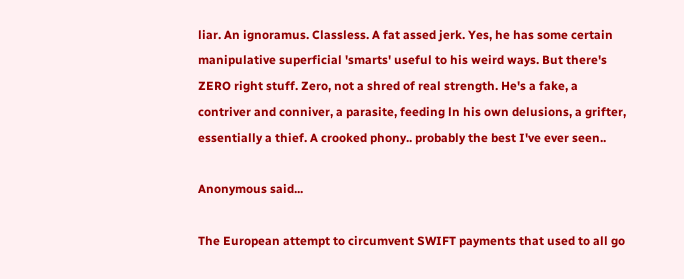liar. An ignoramus. Classless. A fat assed jerk. Yes, he has some certain manipulative superficial 'smarts' useful to his weird ways. But there's ZERO right stuff. Zero, not a shred of real strength. He's a fake, a contriver and conniver, a parasite, feeding ln his own delusions, a grifter, essentially a thief. A crooked phony.. probably the best I've ever seen..

Anonymous said...

The European attempt to circumvent SWIFT payments that used to all go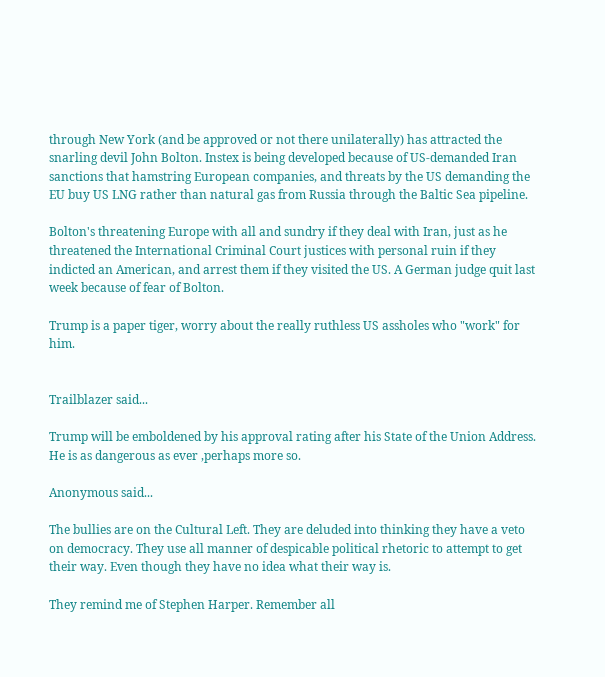through New York (and be approved or not there unilaterally) has attracted the snarling devil John Bolton. Instex is being developed because of US-demanded Iran sanctions that hamstring European companies, and threats by the US demanding the EU buy US LNG rather than natural gas from Russia through the Baltic Sea pipeline.

Bolton's threatening Europe with all and sundry if they deal with Iran, just as he threatened the International Criminal Court justices with personal ruin if they indicted an American, and arrest them if they visited the US. A German judge quit last week because of fear of Bolton.

Trump is a paper tiger, worry about the really ruthless US assholes who "work" for him.


Trailblazer said...

Trump will be emboldened by his approval rating after his State of the Union Address.
He is as dangerous as ever ,perhaps more so.

Anonymous said...

The bullies are on the Cultural Left. They are deluded into thinking they have a veto on democracy. They use all manner of despicable political rhetoric to attempt to get their way. Even though they have no idea what their way is.

They remind me of Stephen Harper. Remember all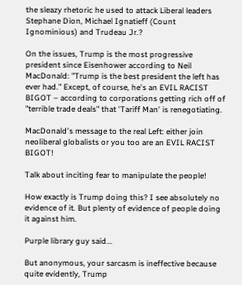the sleazy rhetoric he used to attack Liberal leaders Stephane Dion, Michael Ignatieff (Count Ignominious) and Trudeau Jr.?

On the issues, Trump is the most progressive president since Eisenhower according to Neil MacDonald: "Trump is the best president the left has ever had." Except, of course, he's an EVIL RACIST BIGOT – according to corporations getting rich off of "terrible trade deals" that 'Tariff Man' is renegotiating.

MacDonald's message to the real Left: either join neoliberal globalists or you too are an EVIL RACIST BIGOT!

Talk about inciting fear to manipulate the people!

How exactly is Trump doing this? I see absolutely no evidence of it. But plenty of evidence of people doing it against him.

Purple library guy said...

But anonymous, your sarcasm is ineffective because quite evidently, Trump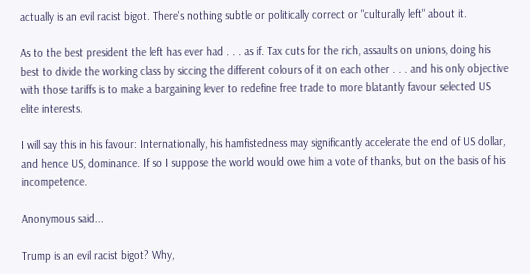actually is an evil racist bigot. There's nothing subtle or politically correct or "culturally left" about it.

As to the best president the left has ever had . . . as if. Tax cuts for the rich, assaults on unions, doing his best to divide the working class by siccing the different colours of it on each other . . . and his only objective with those tariffs is to make a bargaining lever to redefine free trade to more blatantly favour selected US elite interests.

I will say this in his favour: Internationally, his hamfistedness may significantly accelerate the end of US dollar, and hence US, dominance. If so I suppose the world would owe him a vote of thanks, but on the basis of his incompetence.

Anonymous said...

Trump is an evil racist bigot? Why,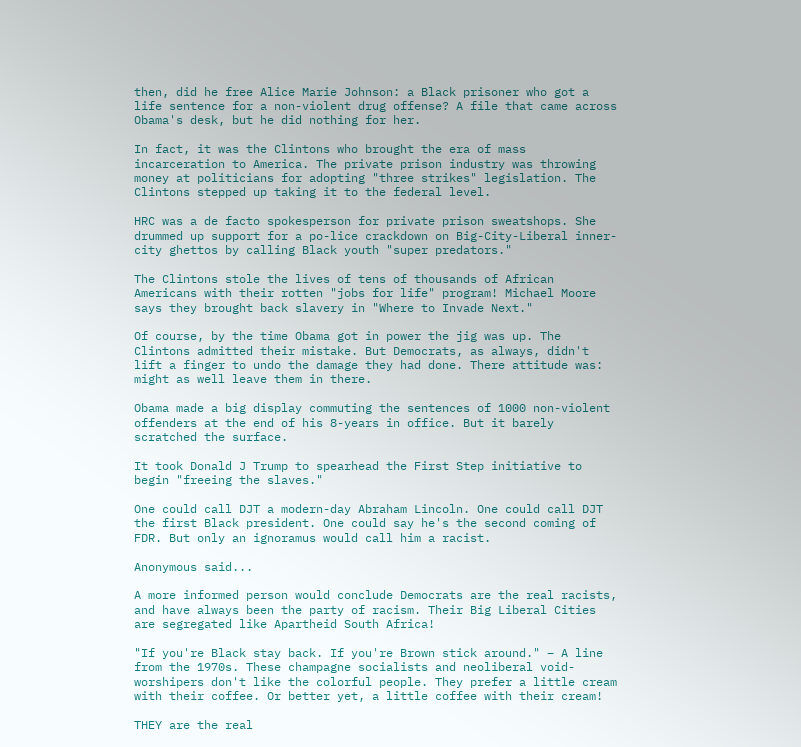then, did he free Alice Marie Johnson: a Black prisoner who got a life sentence for a non-violent drug offense? A file that came across Obama's desk, but he did nothing for her.

In fact, it was the Clintons who brought the era of mass incarceration to America. The private prison industry was throwing money at politicians for adopting "three strikes" legislation. The Clintons stepped up taking it to the federal level.

HRC was a de facto spokesperson for private prison sweatshops. She drummed up support for a po-lice crackdown on Big-City-Liberal inner-city ghettos by calling Black youth "super predators."

The Clintons stole the lives of tens of thousands of African Americans with their rotten "jobs for life" program! Michael Moore says they brought back slavery in "Where to Invade Next."

Of course, by the time Obama got in power the jig was up. The Clintons admitted their mistake. But Democrats, as always, didn't lift a finger to undo the damage they had done. There attitude was: might as well leave them in there.

Obama made a big display commuting the sentences of 1000 non-violent offenders at the end of his 8-years in office. But it barely scratched the surface.

It took Donald J Trump to spearhead the First Step initiative to begin "freeing the slaves."

One could call DJT a modern-day Abraham Lincoln. One could call DJT the first Black president. One could say he's the second coming of FDR. But only an ignoramus would call him a racist.

Anonymous said...

A more informed person would conclude Democrats are the real racists, and have always been the party of racism. Their Big Liberal Cities are segregated like Apartheid South Africa!

"If you're Black stay back. If you're Brown stick around." – A line from the 1970s. These champagne socialists and neoliberal void-worshipers don't like the colorful people. They prefer a little cream with their coffee. Or better yet, a little coffee with their cream!

THEY are the real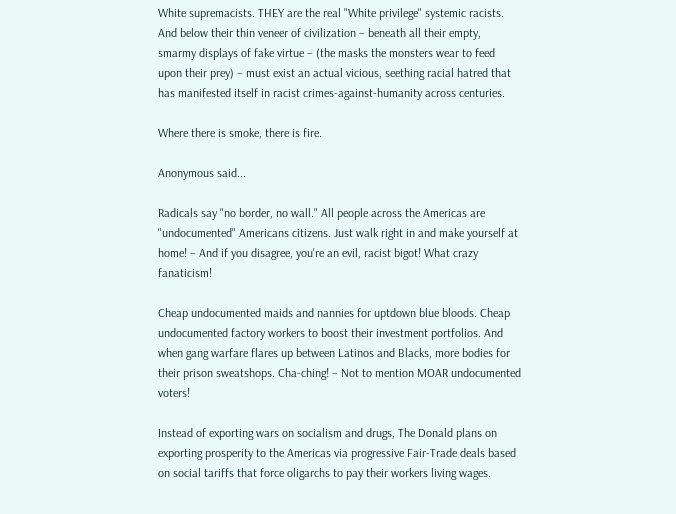White supremacists. THEY are the real "White privilege" systemic racists. And below their thin veneer of civilization – beneath all their empty, smarmy displays of fake virtue – (the masks the monsters wear to feed upon their prey) – must exist an actual vicious, seething racial hatred that has manifested itself in racist crimes-against-humanity across centuries.

Where there is smoke, there is fire.

Anonymous said...

Radicals say "no border, no wall." All people across the Americas are "undocumented" Americans citizens. Just walk right in and make yourself at home! – And if you disagree, you're an evil, racist bigot! What crazy fanaticism!

Cheap undocumented maids and nannies for uptdown blue bloods. Cheap undocumented factory workers to boost their investment portfolios. And when gang warfare flares up between Latinos and Blacks, more bodies for their prison sweatshops. Cha-ching! – Not to mention MOAR undocumented voters!

Instead of exporting wars on socialism and drugs, The Donald plans on exporting prosperity to the Americas via progressive Fair-Trade deals based on social tariffs that force oligarchs to pay their workers living wages.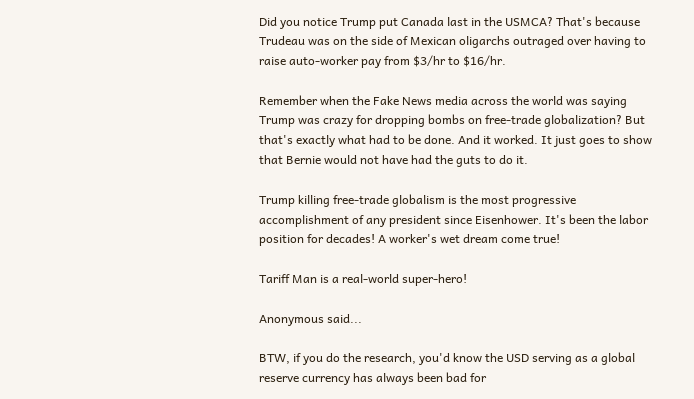Did you notice Trump put Canada last in the USMCA? That's because Trudeau was on the side of Mexican oligarchs outraged over having to raise auto-worker pay from $3/hr to $16/hr.

Remember when the Fake News media across the world was saying Trump was crazy for dropping bombs on free-trade globalization? But that's exactly what had to be done. And it worked. It just goes to show that Bernie would not have had the guts to do it.

Trump killing free-trade globalism is the most progressive accomplishment of any president since Eisenhower. It's been the labor position for decades! A worker's wet dream come true!

Tariff Man is a real-world super-hero!

Anonymous said...

BTW, if you do the research, you'd know the USD serving as a global reserve currency has always been bad for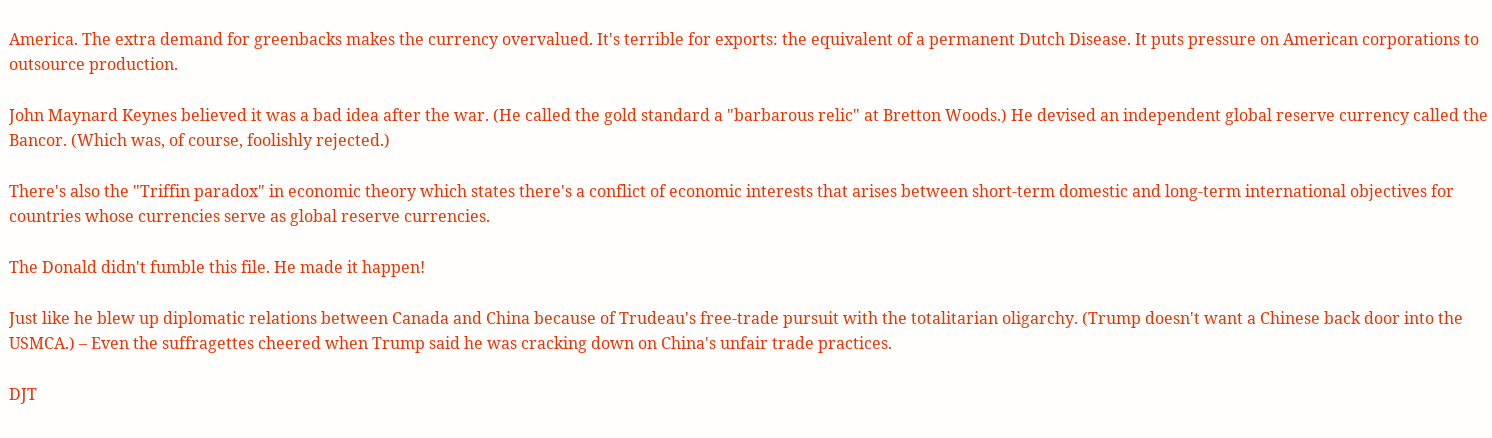America. The extra demand for greenbacks makes the currency overvalued. It's terrible for exports: the equivalent of a permanent Dutch Disease. It puts pressure on American corporations to outsource production.

John Maynard Keynes believed it was a bad idea after the war. (He called the gold standard a "barbarous relic" at Bretton Woods.) He devised an independent global reserve currency called the Bancor. (Which was, of course, foolishly rejected.)

There's also the "Triffin paradox" in economic theory which states there's a conflict of economic interests that arises between short-term domestic and long-term international objectives for countries whose currencies serve as global reserve currencies.

The Donald didn't fumble this file. He made it happen!

Just like he blew up diplomatic relations between Canada and China because of Trudeau's free-trade pursuit with the totalitarian oligarchy. (Trump doesn't want a Chinese back door into the USMCA.) – Even the suffragettes cheered when Trump said he was cracking down on China's unfair trade practices.

DJT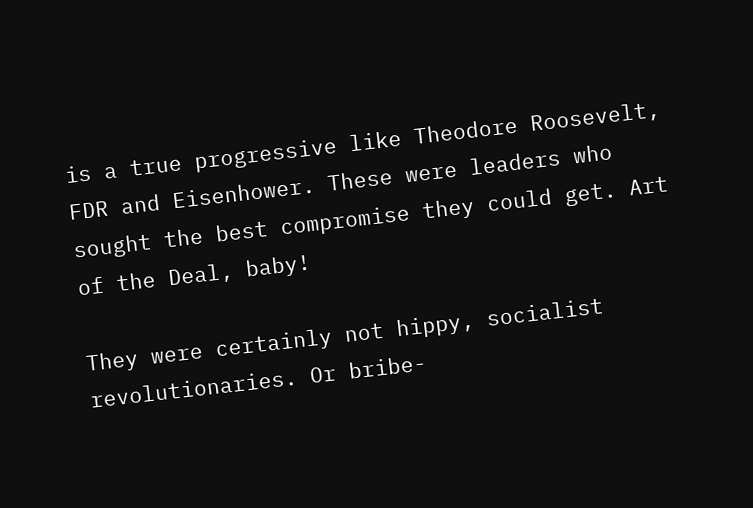is a true progressive like Theodore Roosevelt, FDR and Eisenhower. These were leaders who sought the best compromise they could get. Art of the Deal, baby!

They were certainly not hippy, socialist revolutionaries. Or bribe-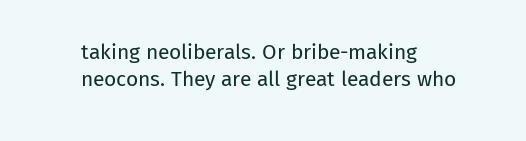taking neoliberals. Or bribe-making neocons. They are all great leaders who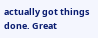actually got things done. Great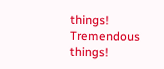things! Tremendous things!